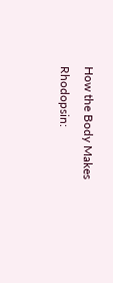How the Body Makes Rhodopsin: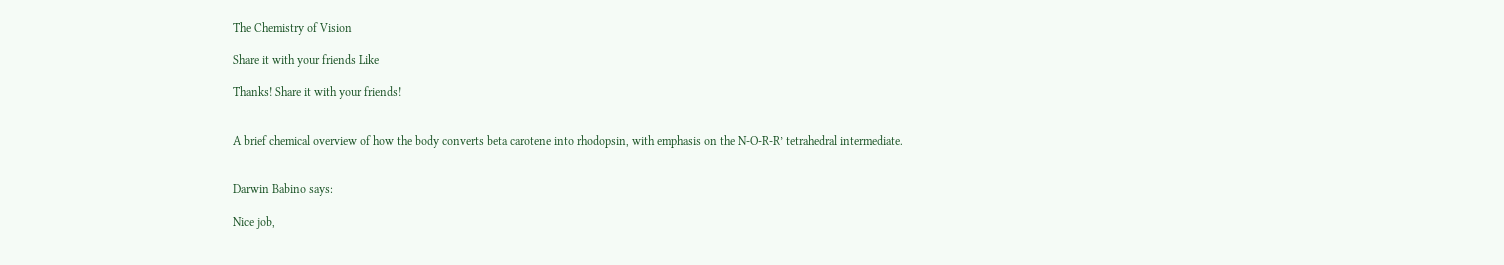The Chemistry of Vision

Share it with your friends Like

Thanks! Share it with your friends!


A brief chemical overview of how the body converts beta carotene into rhodopsin, with emphasis on the N-O-R-R’ tetrahedral intermediate.


Darwin Babino says:

Nice job,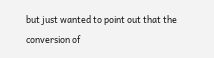but just wanted to point out that the conversion of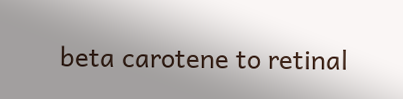beta carotene to retinal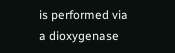is performed via a dioxygenase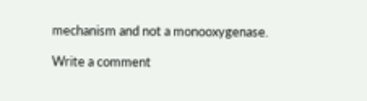mechanism and not a monooxygenase.

Write a comment